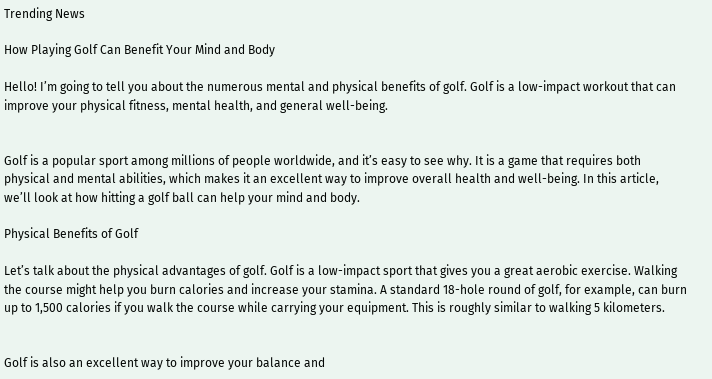Trending News

How Playing Golf Can Benefit Your Mind and Body

Hello! I’m going to tell you about the numerous mental and physical benefits of golf. Golf is a low-impact workout that can improve your physical fitness, mental health, and general well-being.


Golf is a popular sport among millions of people worldwide, and it’s easy to see why. It is a game that requires both physical and mental abilities, which makes it an excellent way to improve overall health and well-being. In this article, we’ll look at how hitting a golf ball can help your mind and body.

Physical Benefits of Golf

Let’s talk about the physical advantages of golf. Golf is a low-impact sport that gives you a great aerobic exercise. Walking the course might help you burn calories and increase your stamina. A standard 18-hole round of golf, for example, can burn up to 1,500 calories if you walk the course while carrying your equipment. This is roughly similar to walking 5 kilometers.


Golf is also an excellent way to improve your balance and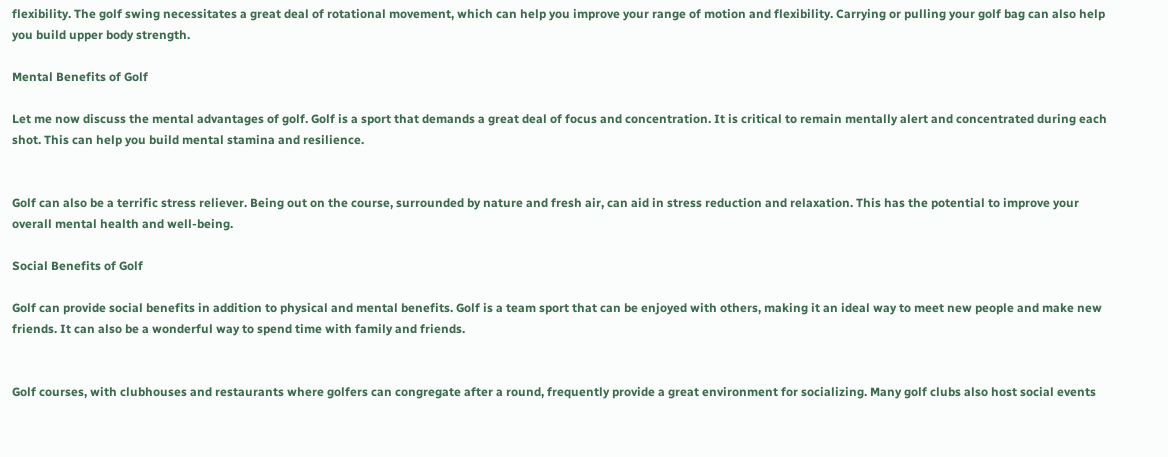flexibility. The golf swing necessitates a great deal of rotational movement, which can help you improve your range of motion and flexibility. Carrying or pulling your golf bag can also help you build upper body strength.

Mental Benefits of Golf

Let me now discuss the mental advantages of golf. Golf is a sport that demands a great deal of focus and concentration. It is critical to remain mentally alert and concentrated during each shot. This can help you build mental stamina and resilience.


Golf can also be a terrific stress reliever. Being out on the course, surrounded by nature and fresh air, can aid in stress reduction and relaxation. This has the potential to improve your overall mental health and well-being.

Social Benefits of Golf

Golf can provide social benefits in addition to physical and mental benefits. Golf is a team sport that can be enjoyed with others, making it an ideal way to meet new people and make new friends. It can also be a wonderful way to spend time with family and friends.


Golf courses, with clubhouses and restaurants where golfers can congregate after a round, frequently provide a great environment for socializing. Many golf clubs also host social events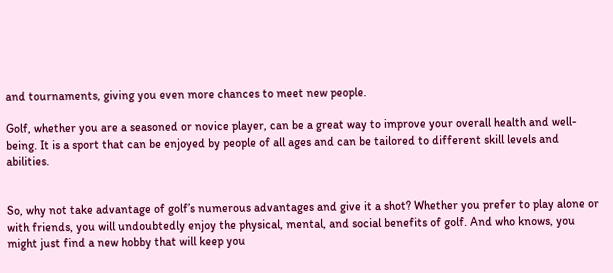and tournaments, giving you even more chances to meet new people.

Golf, whether you are a seasoned or novice player, can be a great way to improve your overall health and well-being. It is a sport that can be enjoyed by people of all ages and can be tailored to different skill levels and abilities.


So, why not take advantage of golf’s numerous advantages and give it a shot? Whether you prefer to play alone or with friends, you will undoubtedly enjoy the physical, mental, and social benefits of golf. And who knows, you might just find a new hobby that will keep you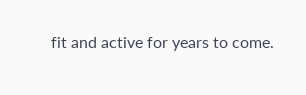fit and active for years to come.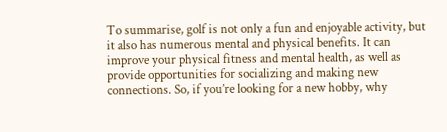To summarise, golf is not only a fun and enjoyable activity, but it also has numerous mental and physical benefits. It can improve your physical fitness and mental health, as well as provide opportunities for socializing and making new connections. So, if you’re looking for a new hobby, why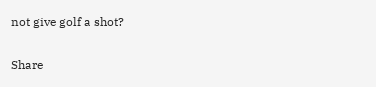not give golf a shot?


Share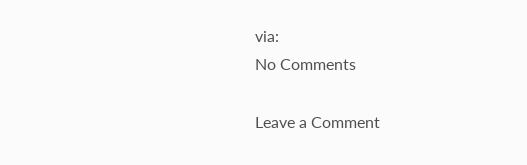via:
No Comments

Leave a Comment